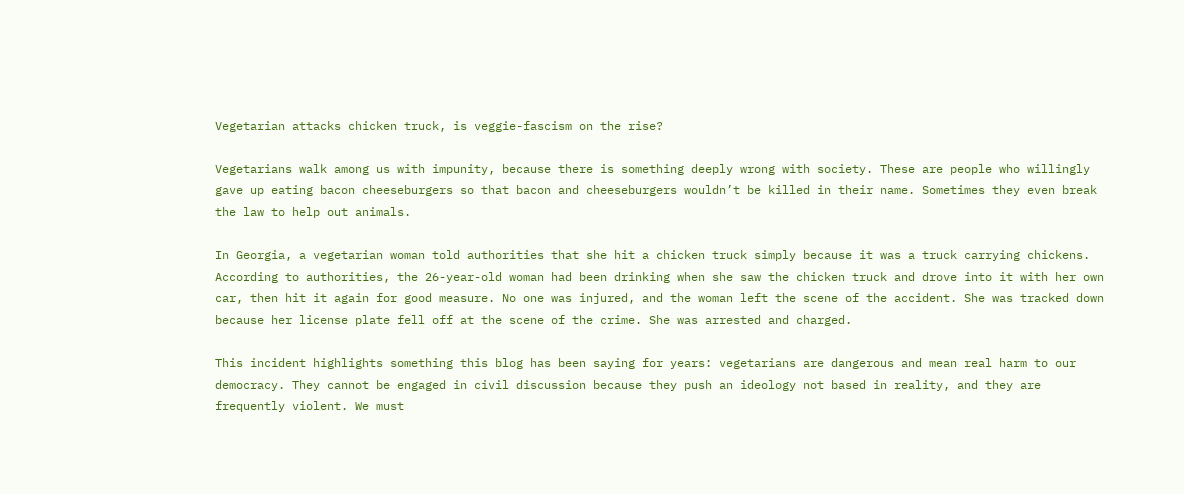Vegetarian attacks chicken truck, is veggie-fascism on the rise?

Vegetarians walk among us with impunity, because there is something deeply wrong with society. These are people who willingly gave up eating bacon cheeseburgers so that bacon and cheeseburgers wouldn’t be killed in their name. Sometimes they even break the law to help out animals.

In Georgia, a vegetarian woman told authorities that she hit a chicken truck simply because it was a truck carrying chickens. According to authorities, the 26-year-old woman had been drinking when she saw the chicken truck and drove into it with her own car, then hit it again for good measure. No one was injured, and the woman left the scene of the accident. She was tracked down because her license plate fell off at the scene of the crime. She was arrested and charged.

This incident highlights something this blog has been saying for years: vegetarians are dangerous and mean real harm to our democracy. They cannot be engaged in civil discussion because they push an ideology not based in reality, and they are frequently violent. We must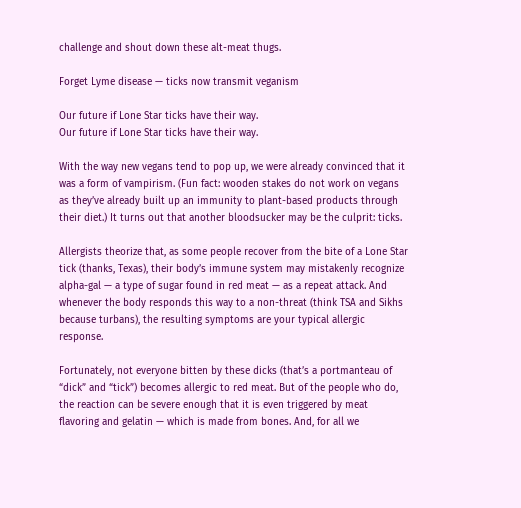challenge and shout down these alt-meat thugs.

Forget Lyme disease — ticks now transmit veganism

Our future if Lone Star ticks have their way.
Our future if Lone Star ticks have their way.

With the way new vegans tend to pop up, we were already convinced that it was a form of vampirism. (Fun fact: wooden stakes do not work on vegans as they’ve already built up an immunity to plant-based products through their diet.) It turns out that another bloodsucker may be the culprit: ticks.

Allergists theorize that, as some people recover from the bite of a Lone Star tick (thanks, Texas), their body’s immune system may mistakenly recognize alpha-gal — a type of sugar found in red meat — as a repeat attack. And whenever the body responds this way to a non-threat (think TSA and Sikhs because turbans), the resulting symptoms are your typical allergic response.

Fortunately, not everyone bitten by these dicks (that’s a portmanteau of “dick” and “tick”) becomes allergic to red meat. But of the people who do, the reaction can be severe enough that it is even triggered by meat flavoring and gelatin — which is made from bones. And, for all we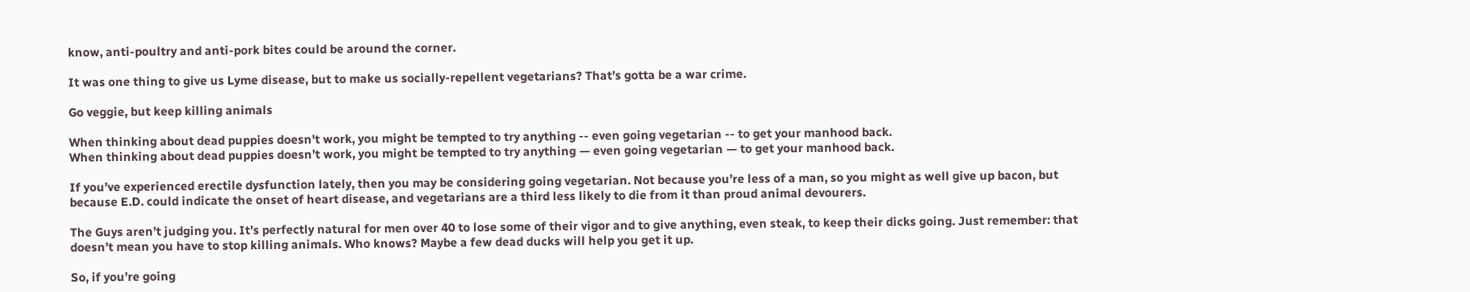know, anti-poultry and anti-pork bites could be around the corner.

It was one thing to give us Lyme disease, but to make us socially-repellent vegetarians? That’s gotta be a war crime.

Go veggie, but keep killing animals

When thinking about dead puppies doesn't work, you might be tempted to try anything -- even going vegetarian -- to get your manhood back.
When thinking about dead puppies doesn’t work, you might be tempted to try anything — even going vegetarian — to get your manhood back.

If you’ve experienced erectile dysfunction lately, then you may be considering going vegetarian. Not because you’re less of a man, so you might as well give up bacon, but because E.D. could indicate the onset of heart disease, and vegetarians are a third less likely to die from it than proud animal devourers.

The Guys aren’t judging you. It’s perfectly natural for men over 40 to lose some of their vigor and to give anything, even steak, to keep their dicks going. Just remember: that doesn’t mean you have to stop killing animals. Who knows? Maybe a few dead ducks will help you get it up.

So, if you’re going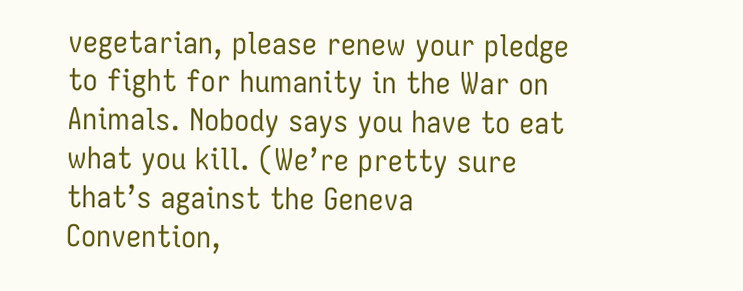vegetarian, please renew your pledge to fight for humanity in the War on Animals. Nobody says you have to eat what you kill. (We’re pretty sure that’s against the Geneva Convention,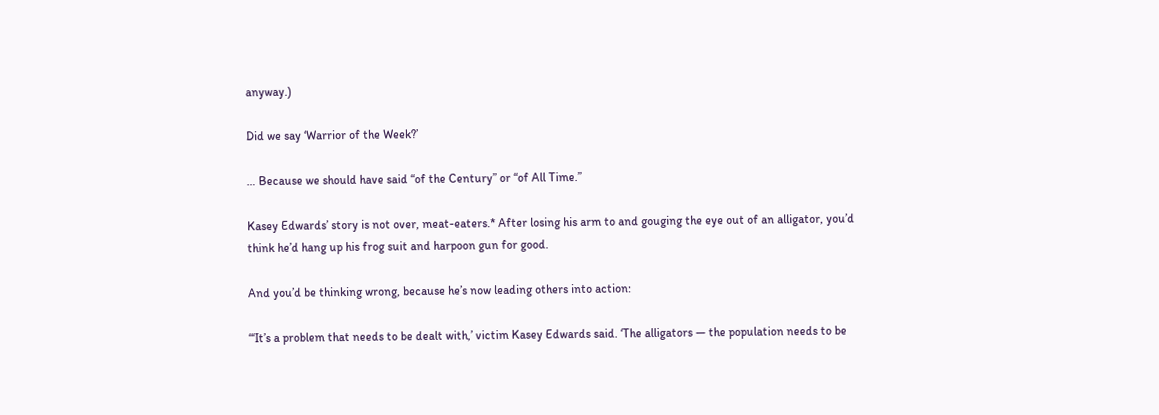anyway.)

Did we say ‘Warrior of the Week?’

… Because we should have said “of the Century” or “of All Time.”

Kasey Edwards’ story is not over, meat-eaters.* After losing his arm to and gouging the eye out of an alligator, you’d think he’d hang up his frog suit and harpoon gun for good.

And you’d be thinking wrong, because he’s now leading others into action:

“‘It’s a problem that needs to be dealt with,’ victim Kasey Edwards said. ‘The alligators — the population needs to be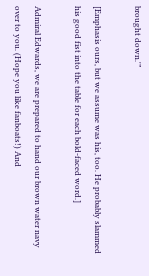brought down.'”

[Emphasis ours, but we assume was his, too. He probably slammed his good fist into the table for each bold-faced word.]

Admiral Edwards, we are prepared to hand our brown water navy over to you. (Hope you like fanboats!) And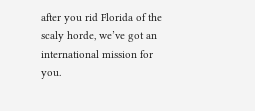after you rid Florida of the scaly horde, we’ve got an international mission for you.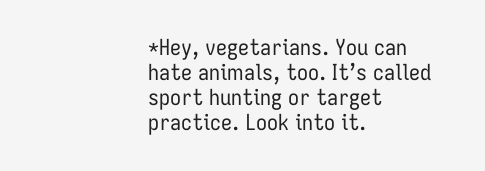*Hey, vegetarians. You can hate animals, too. It’s called sport hunting or target practice. Look into it.